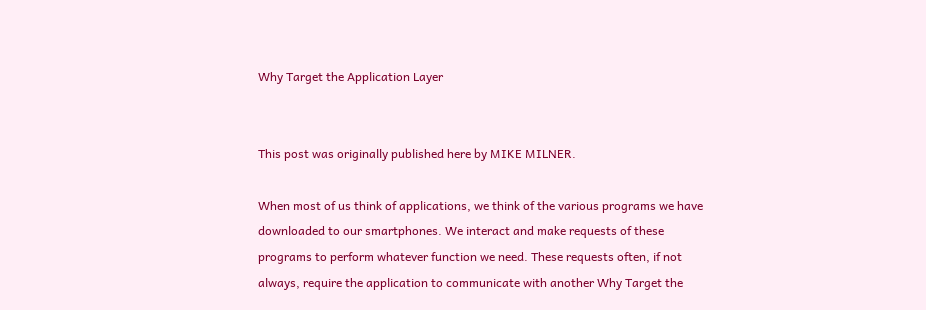Why Target the Application Layer


This post was originally published here by MIKE MILNER.

When most of us think of applications, we think of the various programs we have downloaded to our smartphones. We interact and make requests of these programs to perform whatever function we need. These requests often, if not always, require the application to communicate with another Why Target the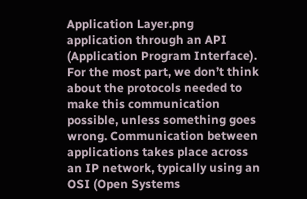Application Layer.png
application through an API (Application Program Interface). For the most part, we don’t think about the protocols needed to make this communication possible, unless something goes wrong. Communication between applications takes place across an IP network, typically using an OSI (Open Systems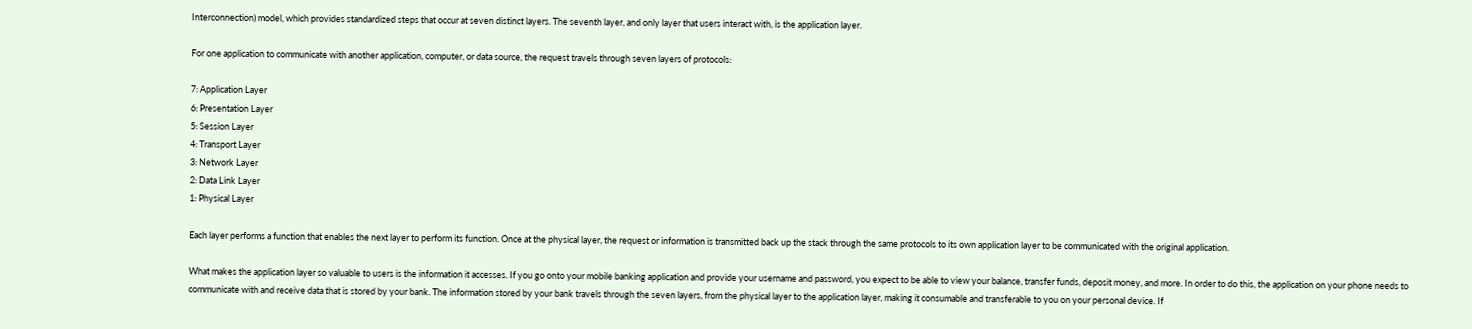Interconnection) model, which provides standardized steps that occur at seven distinct layers. The seventh layer, and only layer that users interact with, is the application layer.

For one application to communicate with another application, computer, or data source, the request travels through seven layers of protocols:

7: Application Layer
6: Presentation Layer
5: Session Layer
4: Transport Layer
3: Network Layer
2: Data Link Layer
1: Physical Layer

Each layer performs a function that enables the next layer to perform its function. Once at the physical layer, the request or information is transmitted back up the stack through the same protocols to its own application layer to be communicated with the original application.

What makes the application layer so valuable to users is the information it accesses. If you go onto your mobile banking application and provide your username and password, you expect to be able to view your balance, transfer funds, deposit money, and more. In order to do this, the application on your phone needs to communicate with and receive data that is stored by your bank. The information stored by your bank travels through the seven layers, from the physical layer to the application layer, making it consumable and transferable to you on your personal device. If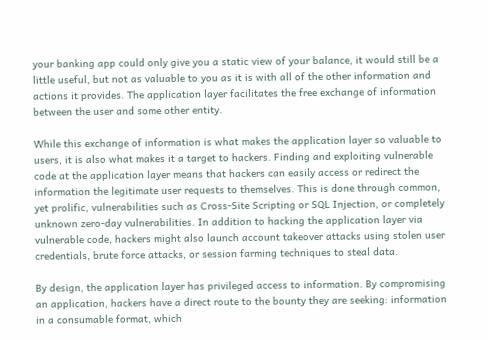your banking app could only give you a static view of your balance, it would still be a little useful, but not as valuable to you as it is with all of the other information and actions it provides. The application layer facilitates the free exchange of information between the user and some other entity.

While this exchange of information is what makes the application layer so valuable to users, it is also what makes it a target to hackers. Finding and exploiting vulnerable code at the application layer means that hackers can easily access or redirect the information the legitimate user requests to themselves. This is done through common, yet prolific, vulnerabilities such as Cross-Site Scripting or SQL Injection, or completely unknown zero-day vulnerabilities. In addition to hacking the application layer via vulnerable code, hackers might also launch account takeover attacks using stolen user credentials, brute force attacks, or session farming techniques to steal data.

By design, the application layer has privileged access to information. By compromising an application, hackers have a direct route to the bounty they are seeking: information in a consumable format, which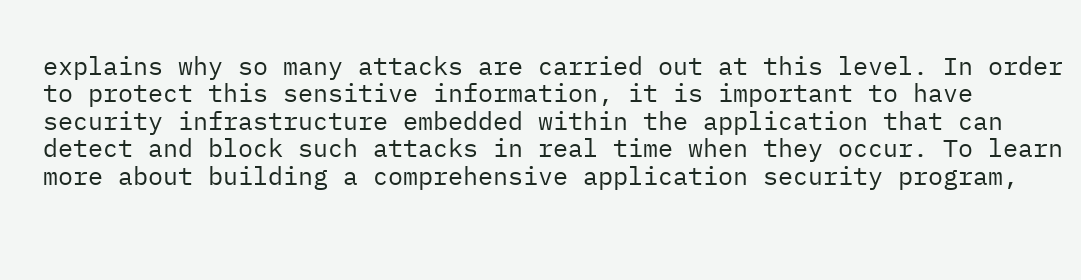explains why so many attacks are carried out at this level. In order to protect this sensitive information, it is important to have security infrastructure embedded within the application that can detect and block such attacks in real time when they occur. To learn more about building a comprehensive application security program,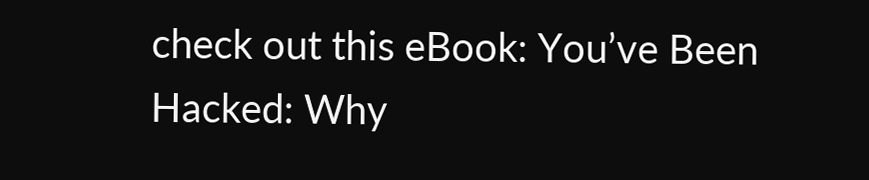check out this eBook: You’ve Been Hacked: Why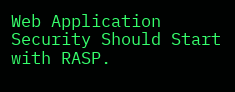Web Application Security Should Start with RASP.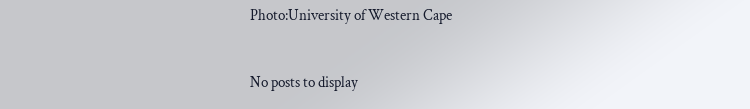Photo:University of Western Cape


No posts to display